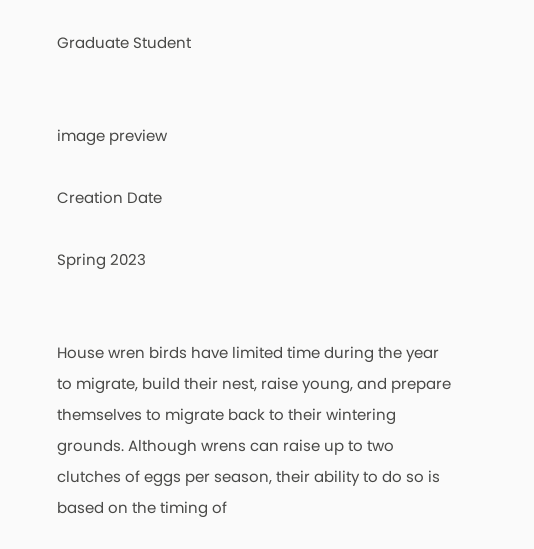Graduate Student


image preview

Creation Date

Spring 2023


House wren birds have limited time during the year to migrate, build their nest, raise young, and prepare themselves to migrate back to their wintering grounds. Although wrens can raise up to two clutches of eggs per season, their ability to do so is based on the timing of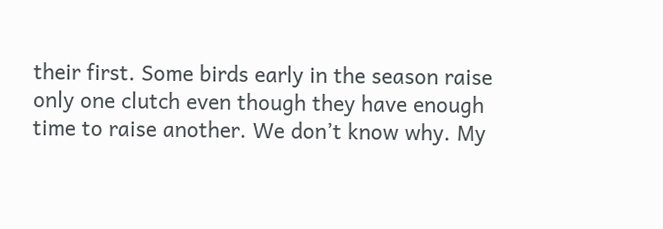their first. Some birds early in the season raise only one clutch even though they have enough time to raise another. We don’t know why. My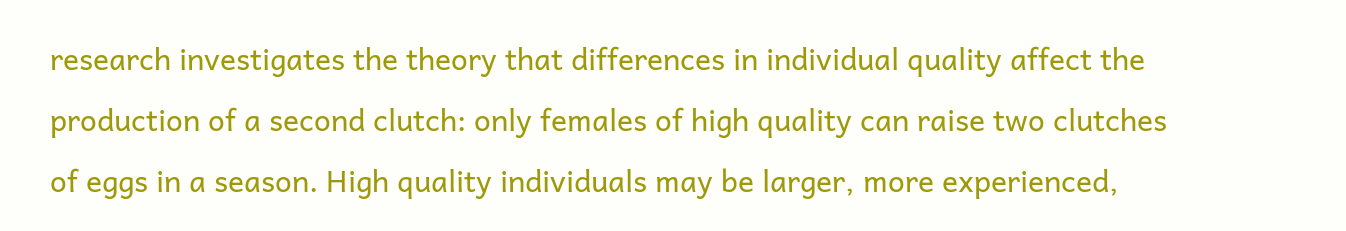research investigates the theory that differences in individual quality affect the production of a second clutch: only females of high quality can raise two clutches of eggs in a season. High quality individuals may be larger, more experienced,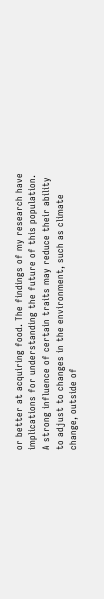or better at acquiring food. The findings of my research have implications for understanding the future of this population. A strong influence of certain traits may reduce their ability to adjust to changes in the environment, such as climate change, outside of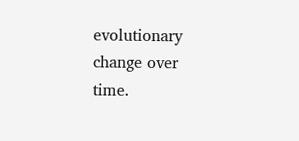evolutionary change over time.